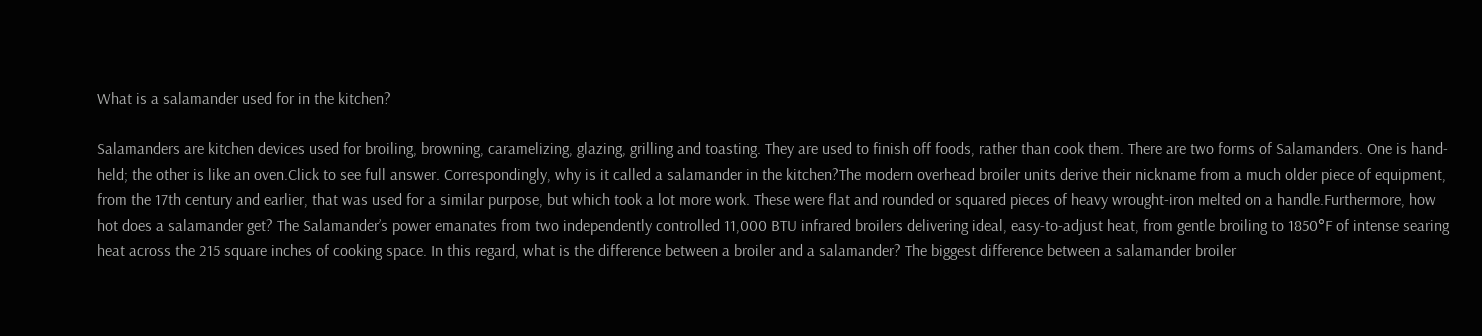What is a salamander used for in the kitchen?

Salamanders are kitchen devices used for broiling, browning, caramelizing, glazing, grilling and toasting. They are used to finish off foods, rather than cook them. There are two forms of Salamanders. One is hand-held; the other is like an oven.Click to see full answer. Correspondingly, why is it called a salamander in the kitchen?The modern overhead broiler units derive their nickname from a much older piece of equipment, from the 17th century and earlier, that was used for a similar purpose, but which took a lot more work. These were flat and rounded or squared pieces of heavy wrought-iron melted on a handle.Furthermore, how hot does a salamander get? The Salamander’s power emanates from two independently controlled 11,000 BTU infrared broilers delivering ideal, easy-to-adjust heat, from gentle broiling to 1850°F of intense searing heat across the 215 square inches of cooking space. In this regard, what is the difference between a broiler and a salamander? The biggest difference between a salamander broiler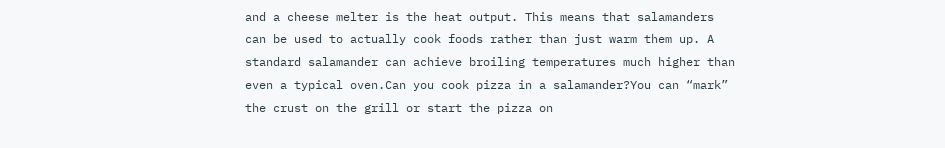and a cheese melter is the heat output. This means that salamanders can be used to actually cook foods rather than just warm them up. A standard salamander can achieve broiling temperatures much higher than even a typical oven.Can you cook pizza in a salamander?You can “mark” the crust on the grill or start the pizza on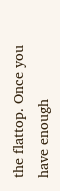the flattop. Once you have enough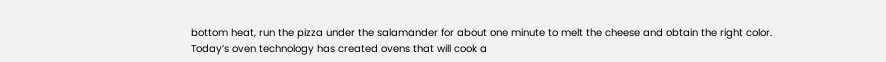bottom heat, run the pizza under the salamander for about one minute to melt the cheese and obtain the right color. Today’s oven technology has created ovens that will cook a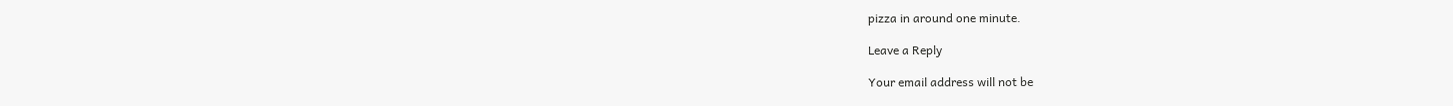pizza in around one minute.

Leave a Reply

Your email address will not be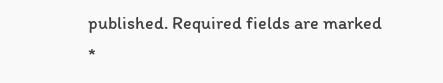published. Required fields are marked *